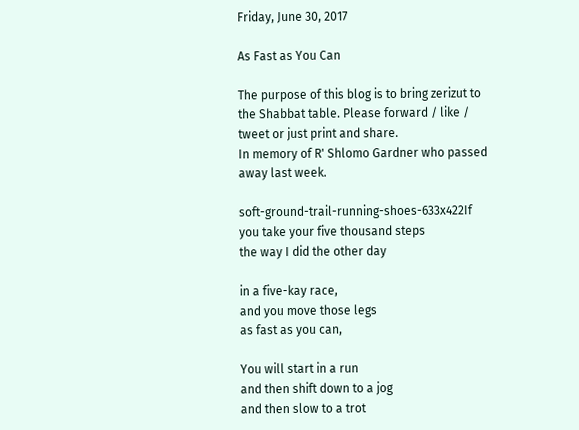Friday, June 30, 2017

As Fast as You Can

The purpose of this blog is to bring zerizut to the Shabbat table. Please forward / like / tweet or just print and share.
In memory of R' Shlomo Gardner who passed away last week.

soft-ground-trail-running-shoes-633x422If you take your five thousand steps
the way I did the other day

in a five-kay race,
and you move those legs
as fast as you can,

You will start in a run
and then shift down to a jog
and then slow to a trot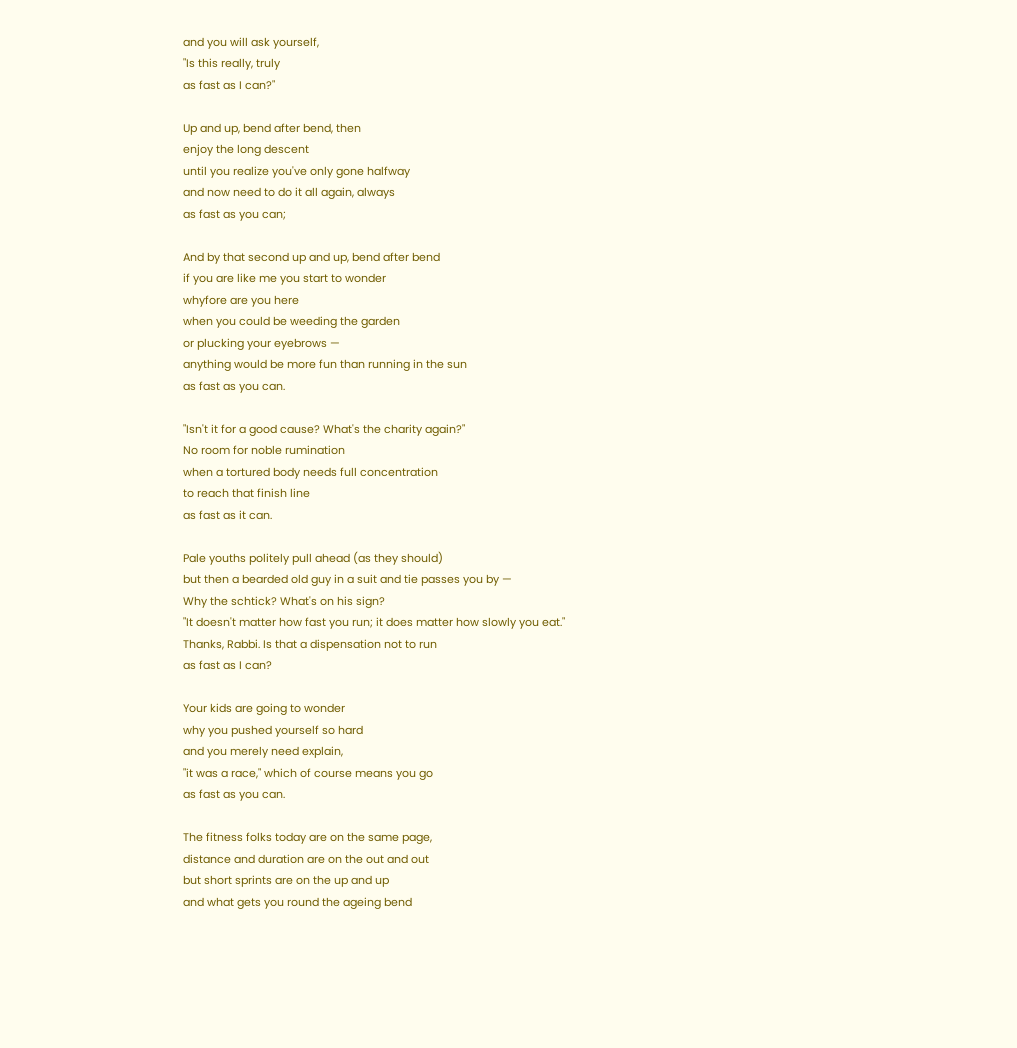and you will ask yourself,
"Is this really, truly
as fast as I can?"

Up and up, bend after bend, then
enjoy the long descent
until you realize you've only gone halfway
and now need to do it all again, always
as fast as you can;

And by that second up and up, bend after bend
if you are like me you start to wonder
whyfore are you here
when you could be weeding the garden
or plucking your eyebrows —
anything would be more fun than running in the sun
as fast as you can.

"Isn't it for a good cause? What's the charity again?"
No room for noble rumination
when a tortured body needs full concentration
to reach that finish line
as fast as it can.

Pale youths politely pull ahead (as they should)
but then a bearded old guy in a suit and tie passes you by —
Why the schtick? What's on his sign?
"It doesn't matter how fast you run; it does matter how slowly you eat."
Thanks, Rabbi. Is that a dispensation not to run
as fast as I can?

Your kids are going to wonder
why you pushed yourself so hard
and you merely need explain,
"it was a race," which of course means you go
as fast as you can.

The fitness folks today are on the same page,
distance and duration are on the out and out
but short sprints are on the up and up
and what gets you round the ageing bend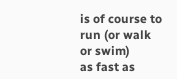is of course to run (or walk or swim)
as fast as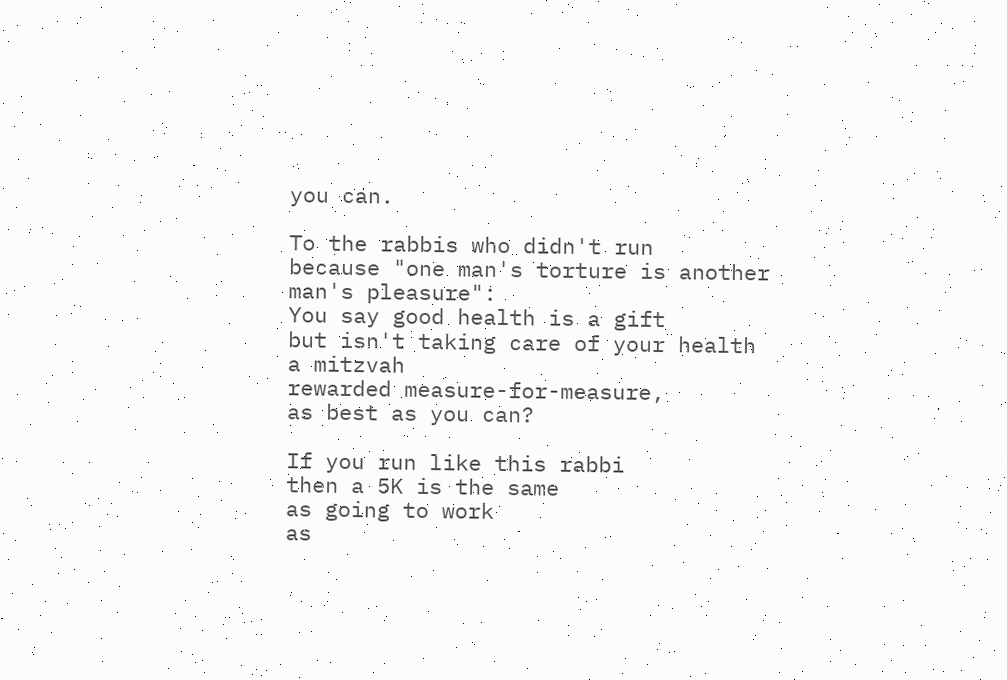you can.

To the rabbis who didn't run
because "one man's torture is another man's pleasure":
You say good health is a gift
but isn't taking care of your health a mitzvah
rewarded measure-for-measure,
as best as you can?

If you run like this rabbi
then a 5K is the same
as going to work
as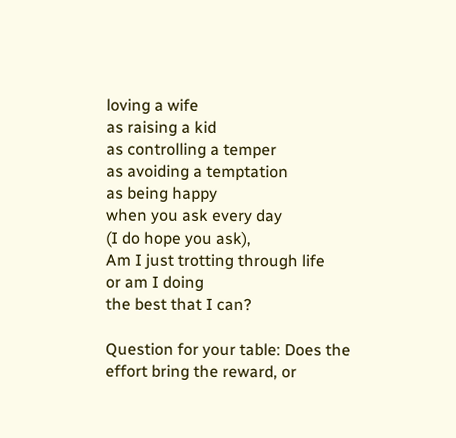loving a wife
as raising a kid
as controlling a temper
as avoiding a temptation
as being happy
when you ask every day
(I do hope you ask),
Am I just trotting through life
or am I doing
the best that I can?

Question for your table: Does the effort bring the reward, or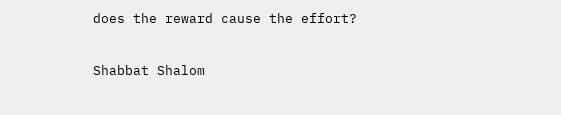does the reward cause the effort?

Shabbat Shalom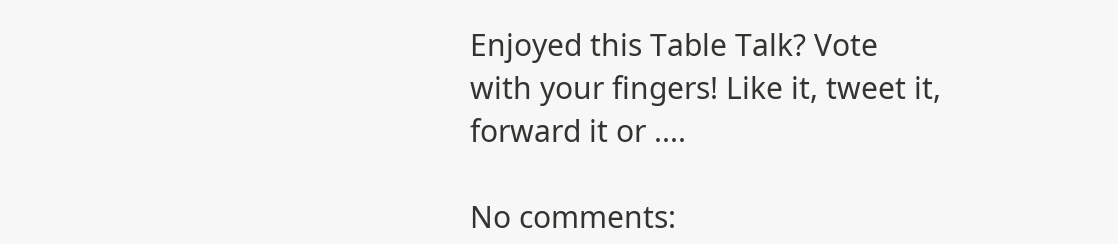Enjoyed this Table Talk? Vote with your fingers! Like it, tweet it, forward it or ....

No comments: